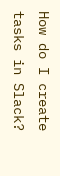How do I create tasks in Slack?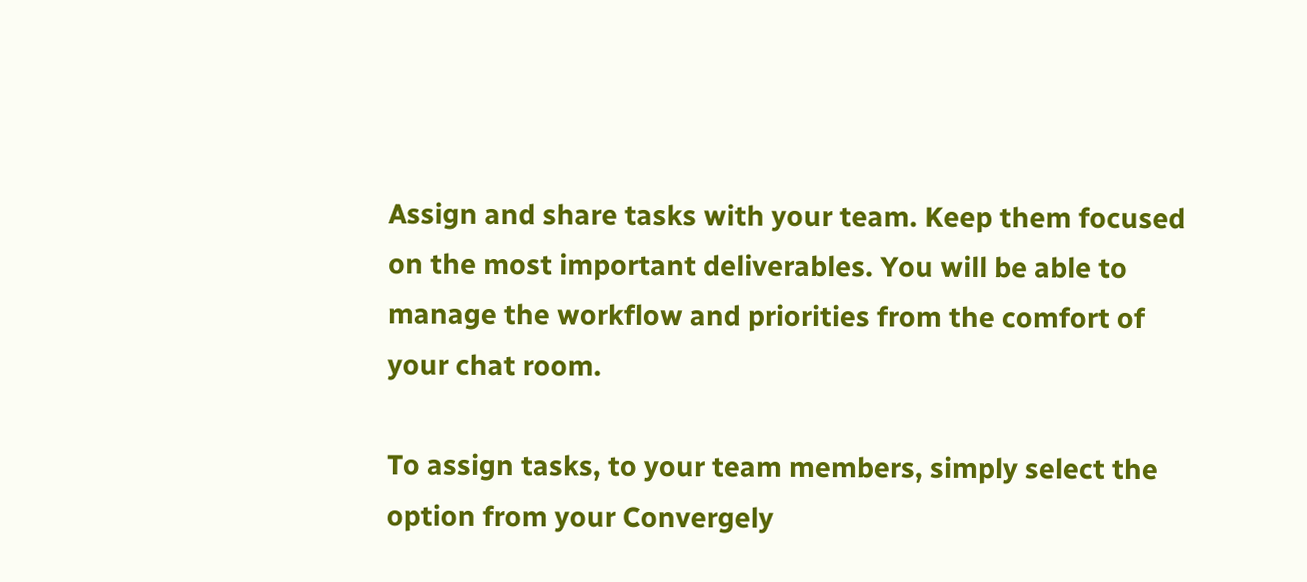Assign and share tasks with your team. Keep them focused on the most important deliverables. You will be able to manage the workflow and priorities from the comfort of your chat room.

To assign tasks, to your team members, simply select the option from your Convergely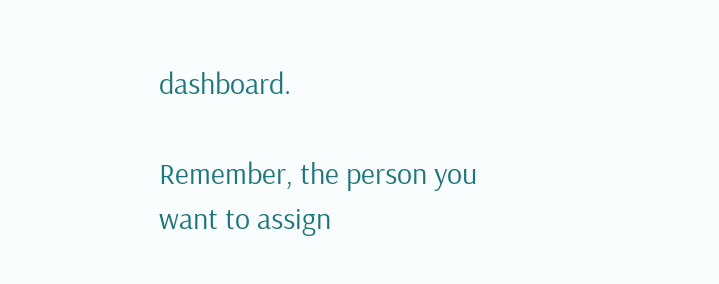dashboard.

Remember, the person you want to assign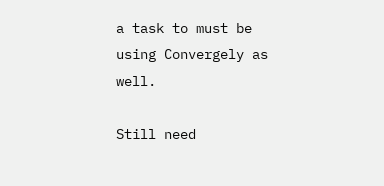a task to must be using Convergely as well.

Still need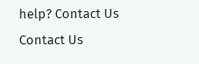help? Contact Us Contact Us